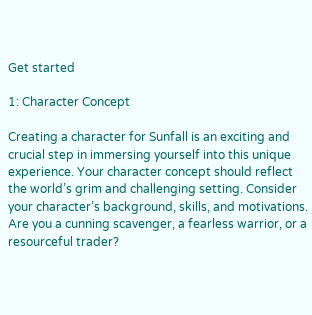Get started

1: Character Concept

Creating a character for Sunfall is an exciting and crucial step in immersing yourself into this unique experience. Your character concept should reflect the world’s grim and challenging setting. Consider your character’s background, skills, and motivations. Are you a cunning scavenger, a fearless warrior, or a resourceful trader?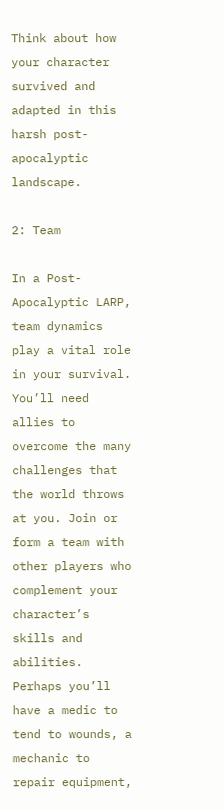Think about how your character survived and adapted in this harsh post-apocalyptic landscape.

2: Team

In a Post-Apocalyptic LARP, team dynamics play a vital role in your survival. You’ll need allies to overcome the many challenges that the world throws at you. Join or form a team with other players who complement your character’s skills and abilities. Perhaps you’ll have a medic to tend to wounds, a mechanic to repair equipment,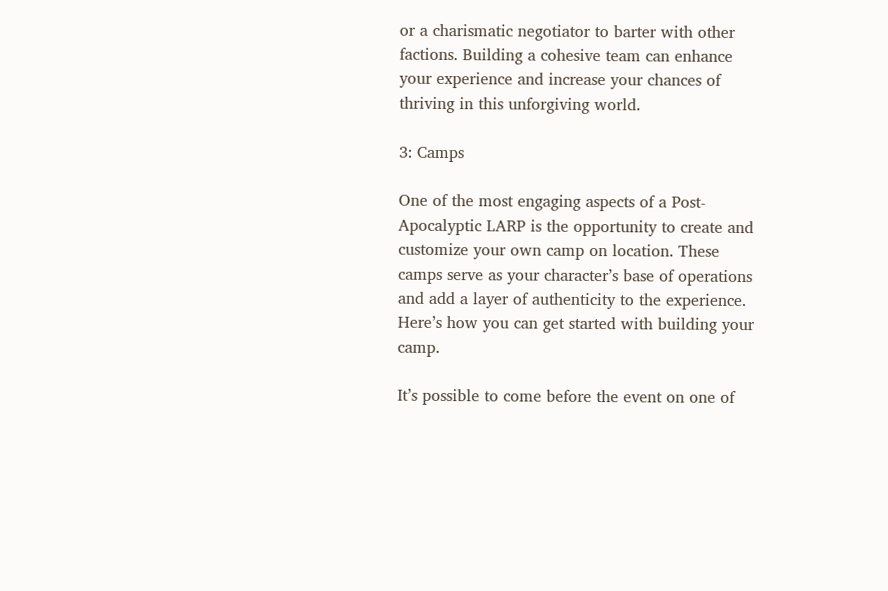or a charismatic negotiator to barter with other factions. Building a cohesive team can enhance your experience and increase your chances of thriving in this unforgiving world.

3: Camps

One of the most engaging aspects of a Post-Apocalyptic LARP is the opportunity to create and customize your own camp on location. These camps serve as your character’s base of operations and add a layer of authenticity to the experience. Here’s how you can get started with building your camp.

It’s possible to come before the event on one of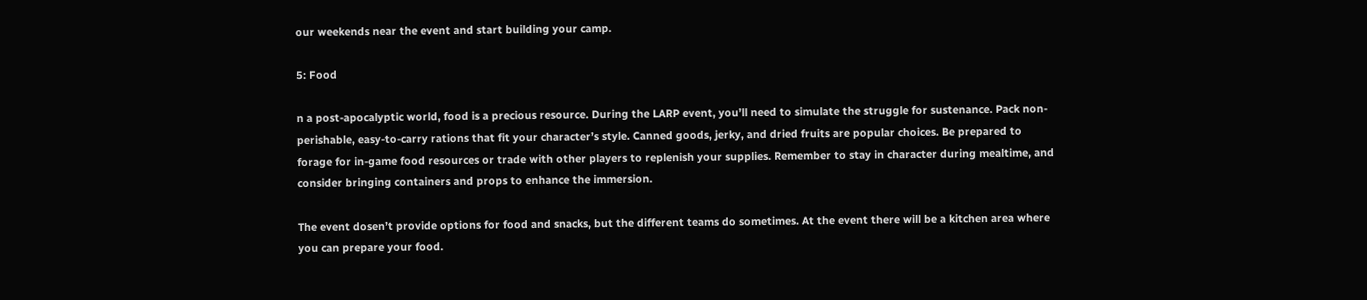our weekends near the event and start building your camp.

5: Food

n a post-apocalyptic world, food is a precious resource. During the LARP event, you’ll need to simulate the struggle for sustenance. Pack non-perishable, easy-to-carry rations that fit your character’s style. Canned goods, jerky, and dried fruits are popular choices. Be prepared to forage for in-game food resources or trade with other players to replenish your supplies. Remember to stay in character during mealtime, and consider bringing containers and props to enhance the immersion.

The event dosen’t provide options for food and snacks, but the different teams do sometimes. At the event there will be a kitchen area where you can prepare your food.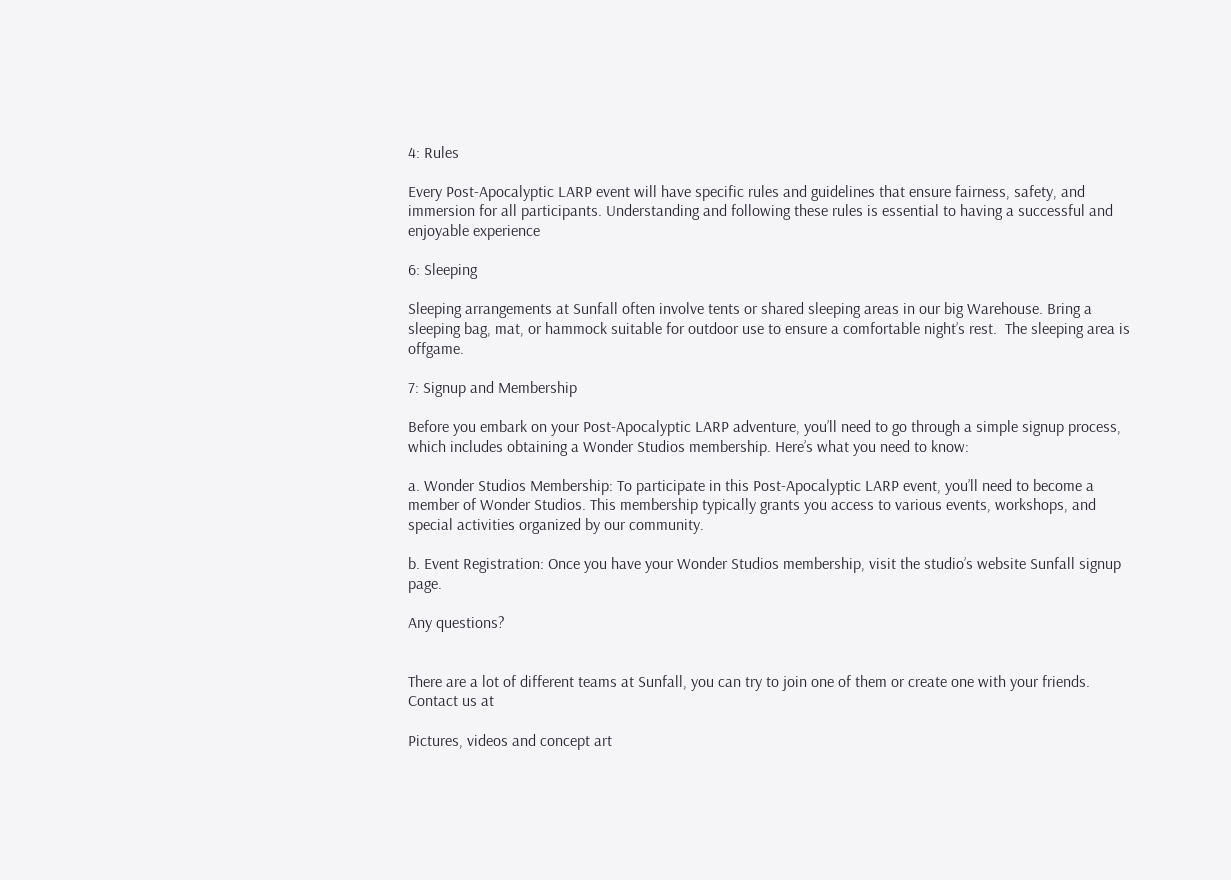4: Rules

Every Post-Apocalyptic LARP event will have specific rules and guidelines that ensure fairness, safety, and immersion for all participants. Understanding and following these rules is essential to having a successful and enjoyable experience

6: Sleeping

Sleeping arrangements at Sunfall often involve tents or shared sleeping areas in our big Warehouse. Bring a sleeping bag, mat, or hammock suitable for outdoor use to ensure a comfortable night’s rest.  The sleeping area is offgame.

7: Signup and Membership

Before you embark on your Post-Apocalyptic LARP adventure, you’ll need to go through a simple signup process, which includes obtaining a Wonder Studios membership. Here’s what you need to know:

a. Wonder Studios Membership: To participate in this Post-Apocalyptic LARP event, you’ll need to become a member of Wonder Studios. This membership typically grants you access to various events, workshops, and special activities organized by our community.

b. Event Registration: Once you have your Wonder Studios membership, visit the studio’s website Sunfall signup page.

Any questions?


There are a lot of different teams at Sunfall, you can try to join one of them or create one with your friends. Contact us at

Pictures, videos and concept art